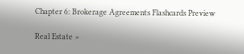Chapter 6: Brokerage Agreements Flashcards Preview

Real Estate >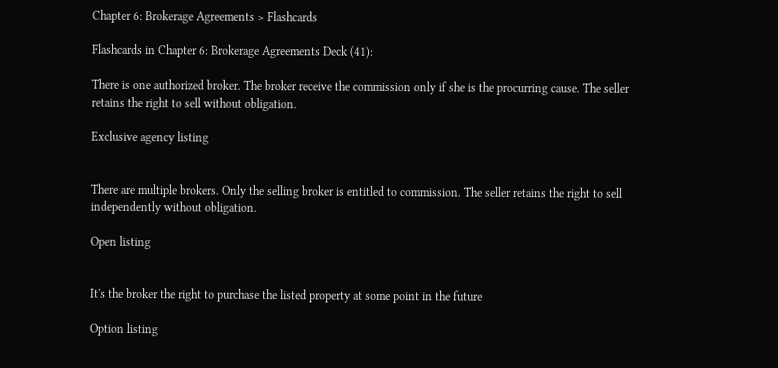Chapter 6: Brokerage Agreements > Flashcards

Flashcards in Chapter 6: Brokerage Agreements Deck (41):

There is one authorized broker. The broker receive the commission only if she is the procurring cause. The seller retains the right to sell without obligation.

Exclusive agency listing


There are multiple brokers. Only the selling broker is entitled to commission. The seller retains the right to sell independently without obligation.

Open listing


It's the broker the right to purchase the listed property at some point in the future

Option listing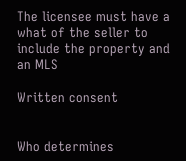The licensee must have a what of the seller to include the property and an MLS

Written consent


Who determines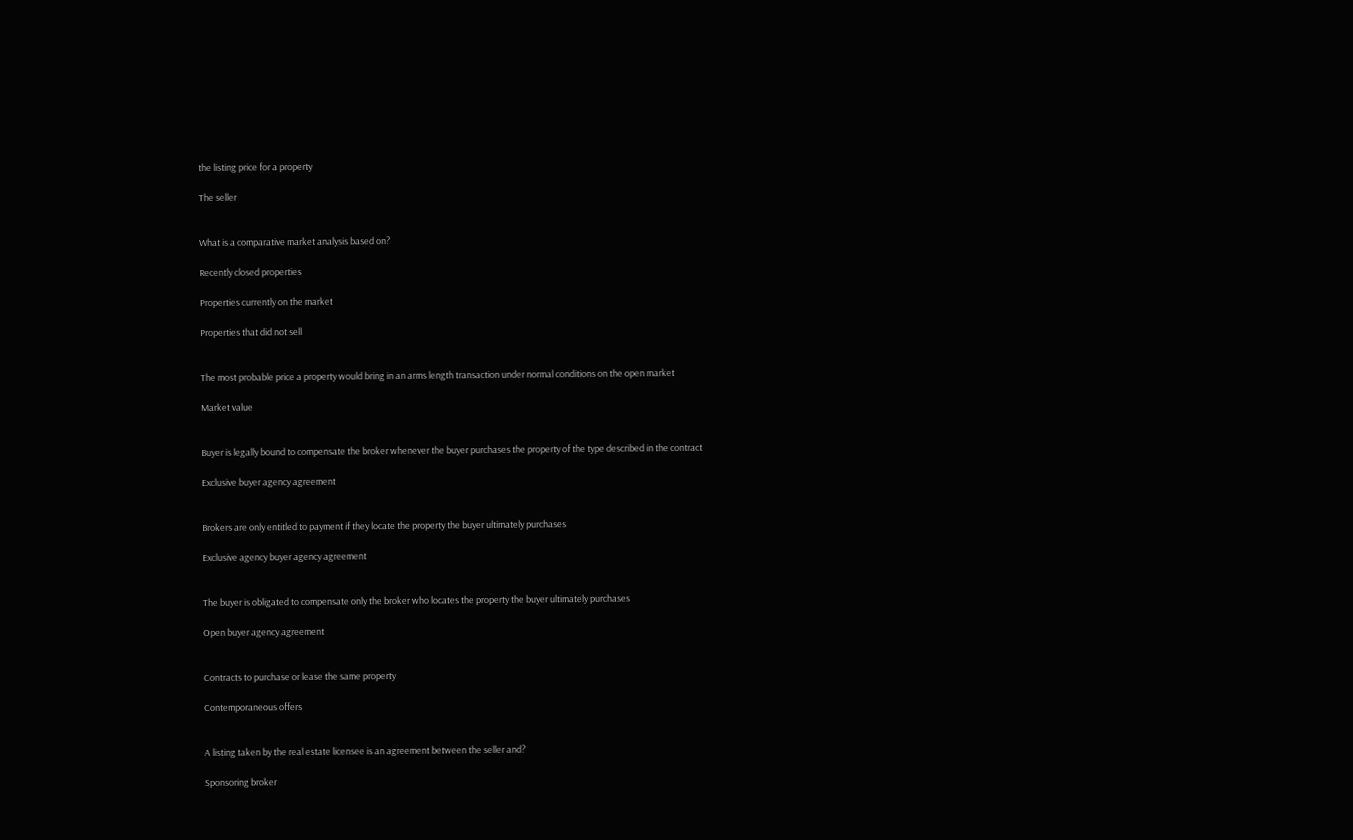the listing price for a property

The seller


What is a comparative market analysis based on?

Recently closed properties

Properties currently on the market

Properties that did not sell


The most probable price a property would bring in an arms length transaction under normal conditions on the open market

Market value


Buyer is legally bound to compensate the broker whenever the buyer purchases the property of the type described in the contract

Exclusive buyer agency agreement


Brokers are only entitled to payment if they locate the property the buyer ultimately purchases

Exclusive agency buyer agency agreement


The buyer is obligated to compensate only the broker who locates the property the buyer ultimately purchases

Open buyer agency agreement


Contracts to purchase or lease the same property

Contemporaneous offers


A listing taken by the real estate licensee is an agreement between the seller and?

Sponsoring broker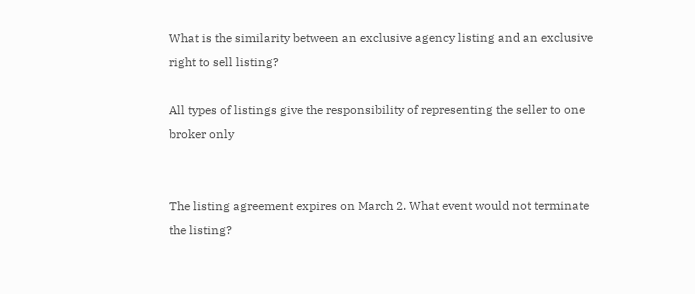What is the similarity between an exclusive agency listing and an exclusive right to sell listing?

All types of listings give the responsibility of representing the seller to one broker only


The listing agreement expires on March 2. What event would not terminate the listing?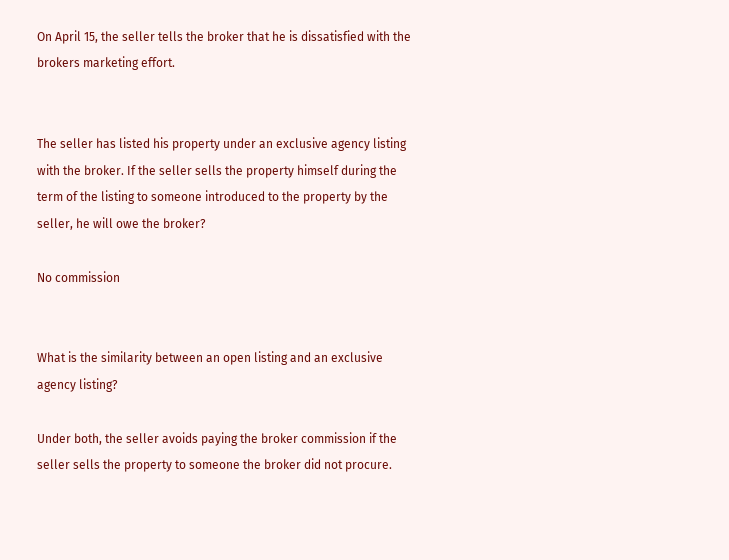On April 15, the seller tells the broker that he is dissatisfied with the brokers marketing effort.


The seller has listed his property under an exclusive agency listing with the broker. If the seller sells the property himself during the term of the listing to someone introduced to the property by the seller, he will owe the broker?

No commission


What is the similarity between an open listing and an exclusive agency listing?

Under both, the seller avoids paying the broker commission if the seller sells the property to someone the broker did not procure.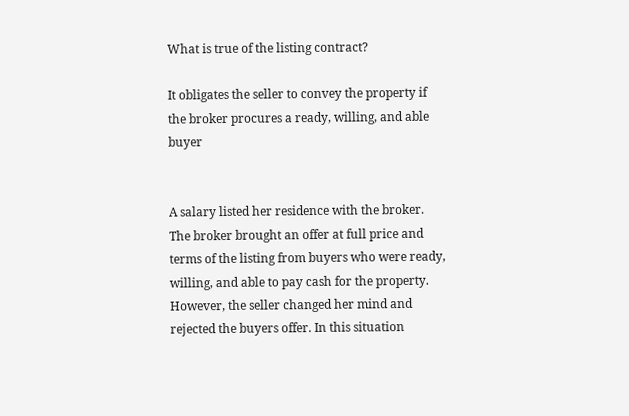What is true of the listing contract?

It obligates the seller to convey the property if the broker procures a ready, willing, and able buyer


A salary listed her residence with the broker. The broker brought an offer at full price and terms of the listing from buyers who were ready, willing, and able to pay cash for the property. However, the seller changed her mind and rejected the buyers offer. In this situation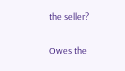the seller?

Owes the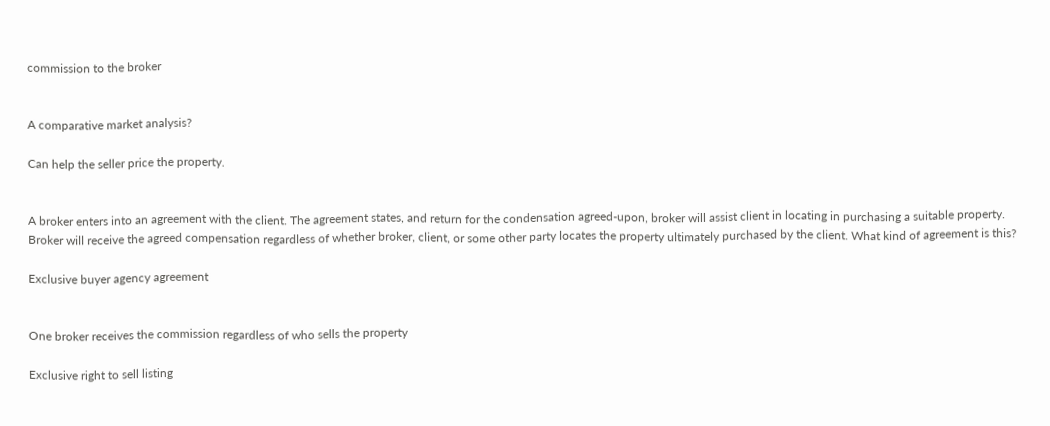commission to the broker


A comparative market analysis?

Can help the seller price the property.


A broker enters into an agreement with the client. The agreement states, and return for the condensation agreed-upon, broker will assist client in locating in purchasing a suitable property. Broker will receive the agreed compensation regardless of whether broker, client, or some other party locates the property ultimately purchased by the client. What kind of agreement is this?

Exclusive buyer agency agreement


One broker receives the commission regardless of who sells the property

Exclusive right to sell listing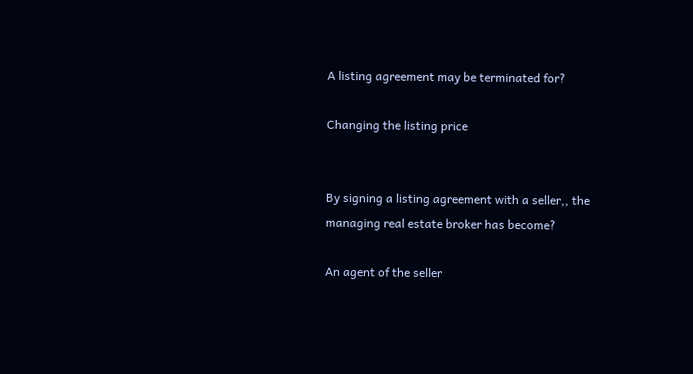A listing agreement may be terminated for?

Changing the listing price


By signing a listing agreement with a seller,, the managing real estate broker has become?

An agent of the seller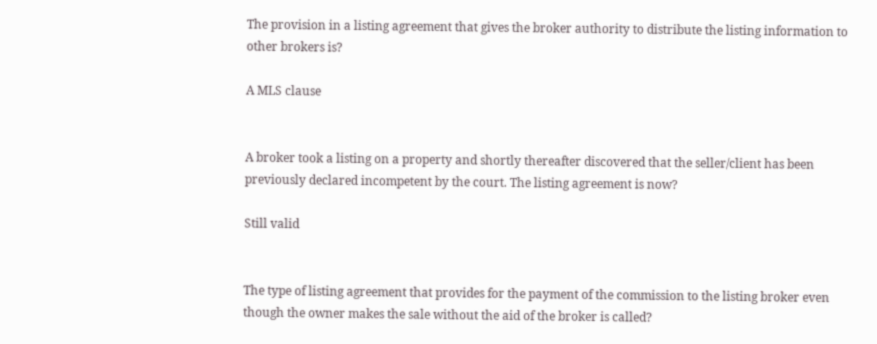The provision in a listing agreement that gives the broker authority to distribute the listing information to other brokers is?

A MLS clause


A broker took a listing on a property and shortly thereafter discovered that the seller/client has been previously declared incompetent by the court. The listing agreement is now?

Still valid


The type of listing agreement that provides for the payment of the commission to the listing broker even though the owner makes the sale without the aid of the broker is called?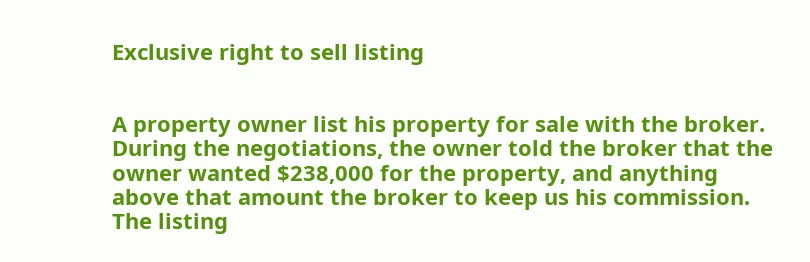Exclusive right to sell listing


A property owner list his property for sale with the broker. During the negotiations, the owner told the broker that the owner wanted $238,000 for the property, and anything above that amount the broker to keep us his commission. The listing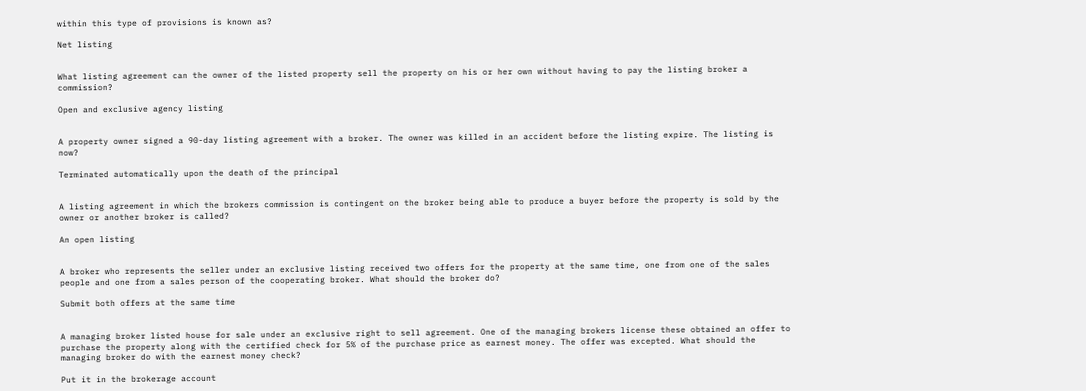within this type of provisions is known as?

Net listing


What listing agreement can the owner of the listed property sell the property on his or her own without having to pay the listing broker a commission?

Open and exclusive agency listing


A property owner signed a 90-day listing agreement with a broker. The owner was killed in an accident before the listing expire. The listing is now?

Terminated automatically upon the death of the principal


A listing agreement in which the brokers commission is contingent on the broker being able to produce a buyer before the property is sold by the owner or another broker is called?

An open listing


A broker who represents the seller under an exclusive listing received two offers for the property at the same time, one from one of the sales people and one from a sales person of the cooperating broker. What should the broker do?

Submit both offers at the same time


A managing broker listed house for sale under an exclusive right to sell agreement. One of the managing brokers license these obtained an offer to purchase the property along with the certified check for 5% of the purchase price as earnest money. The offer was excepted. What should the managing broker do with the earnest money check?

Put it in the brokerage account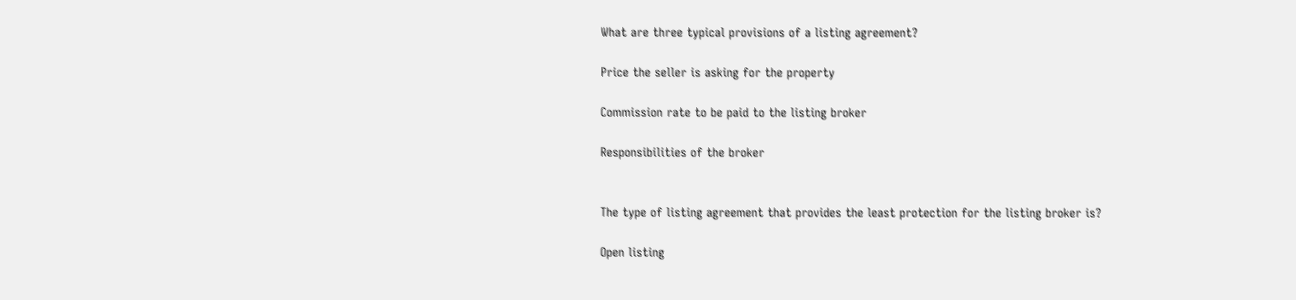What are three typical provisions of a listing agreement?

Price the seller is asking for the property

Commission rate to be paid to the listing broker

Responsibilities of the broker


The type of listing agreement that provides the least protection for the listing broker is?

Open listing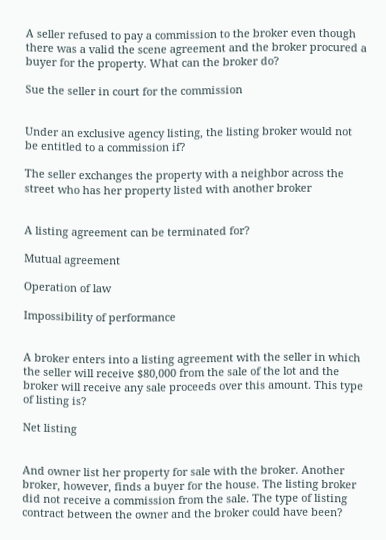A seller refused to pay a commission to the broker even though there was a valid the scene agreement and the broker procured a buyer for the property. What can the broker do?

Sue the seller in court for the commission


Under an exclusive agency listing, the listing broker would not be entitled to a commission if?

The seller exchanges the property with a neighbor across the street who has her property listed with another broker


A listing agreement can be terminated for?

Mutual agreement

Operation of law

Impossibility of performance


A broker enters into a listing agreement with the seller in which the seller will receive $80,000 from the sale of the lot and the broker will receive any sale proceeds over this amount. This type of listing is?

Net listing


And owner list her property for sale with the broker. Another broker, however, finds a buyer for the house. The listing broker did not receive a commission from the sale. The type of listing contract between the owner and the broker could have been?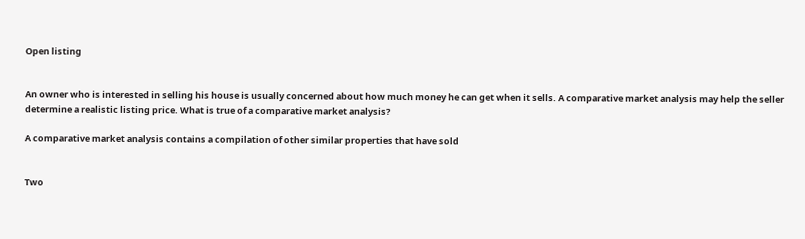Open listing


An owner who is interested in selling his house is usually concerned about how much money he can get when it sells. A comparative market analysis may help the seller determine a realistic listing price. What is true of a comparative market analysis?

A comparative market analysis contains a compilation of other similar properties that have sold


Two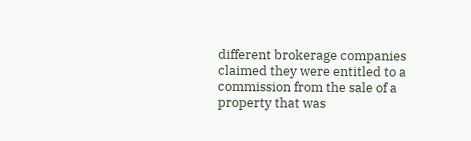different brokerage companies claimed they were entitled to a commission from the sale of a property that was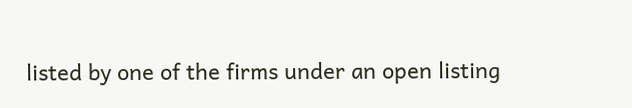listed by one of the firms under an open listing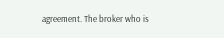agreement. The broker who is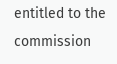entitled to the commission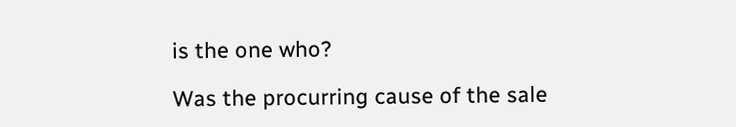is the one who?

Was the procurring cause of the sale